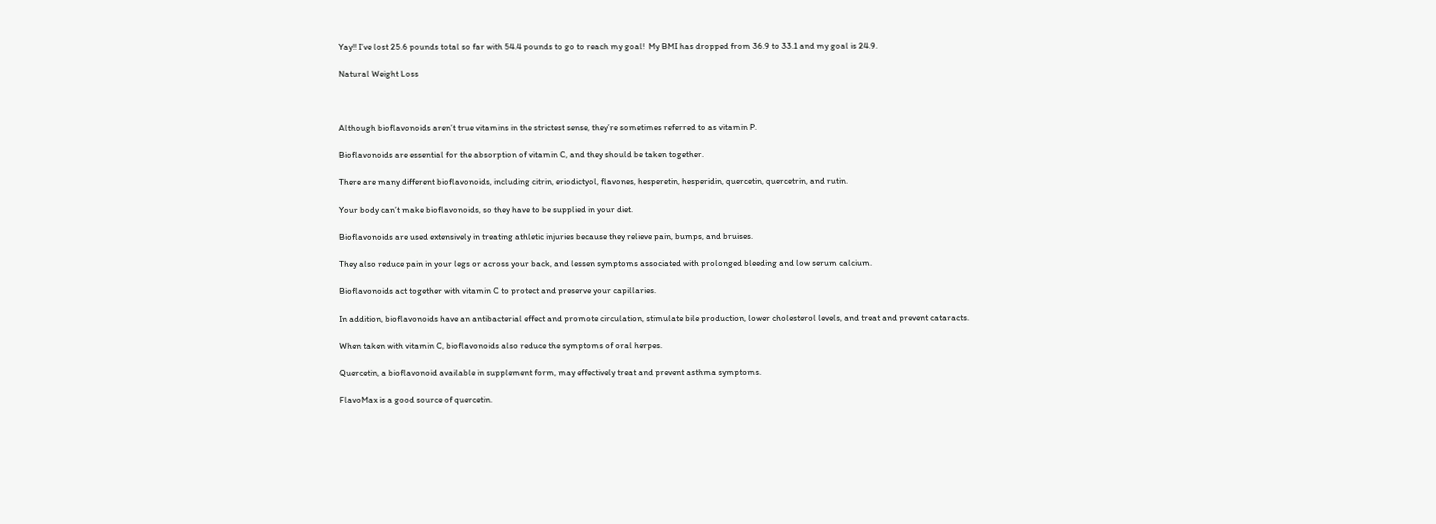Yay!! I’ve lost 25.6 pounds total so far with 54.4 pounds to go to reach my goal!  My BMI has dropped from 36.9 to 33.1 and my goal is 24.9.

Natural Weight Loss



Although bioflavonoids aren’t true vitamins in the strictest sense, they’re sometimes referred to as vitamin P.

Bioflavonoids are essential for the absorption of vitamin C, and they should be taken together.

There are many different bioflavonoids, including citrin, eriodictyol, flavones, hesperetin, hesperidin, quercetin, quercetrin, and rutin.

Your body can’t make bioflavonoids, so they have to be supplied in your diet.

Bioflavonoids are used extensively in treating athletic injuries because they relieve pain, bumps, and bruises.

They also reduce pain in your legs or across your back, and lessen symptoms associated with prolonged bleeding and low serum calcium.

Bioflavonoids act together with vitamin C to protect and preserve your capillaries.

In addition, bioflavonoids have an antibacterial effect and promote circulation, stimulate bile production, lower cholesterol levels, and treat and prevent cataracts.

When taken with vitamin C, bioflavonoids also reduce the symptoms of oral herpes.

Quercetin, a bioflavonoid available in supplement form, may effectively treat and prevent asthma symptoms.

FlavoMax is a good source of quercetin.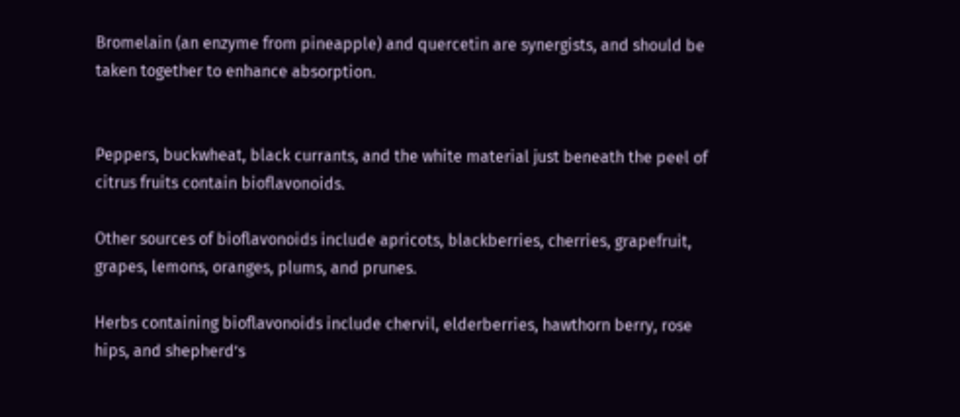Bromelain (an enzyme from pineapple) and quercetin are synergists, and should be taken together to enhance absorption.


Peppers, buckwheat, black currants, and the white material just beneath the peel of citrus fruits contain bioflavonoids.

Other sources of bioflavonoids include apricots, blackberries, cherries, grapefruit, grapes, lemons, oranges, plums, and prunes.

Herbs containing bioflavonoids include chervil, elderberries, hawthorn berry, rose hips, and shepherd’s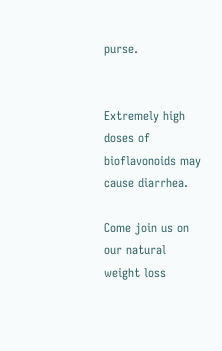purse.


Extremely high doses of bioflavonoids may cause diarrhea.

Come join us on our natural weight loss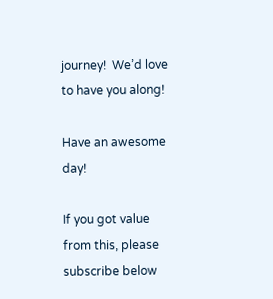journey!  We’d love to have you along!

Have an awesome day!

If you got value from this, please subscribe below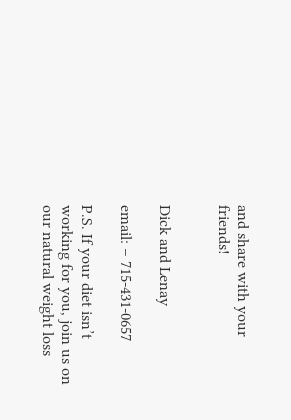and share with your friends!


Dick and Lenay

email: – 715-431-0657

P.S. If your diet isn’t working for you, join us on our natural weight loss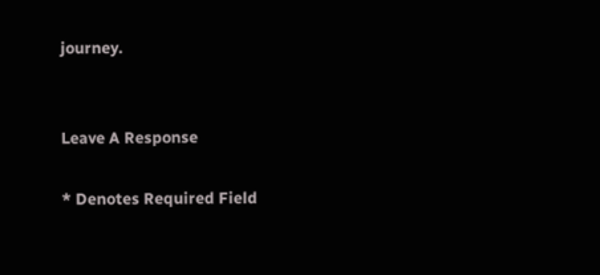journey.


Leave A Response

* Denotes Required Field